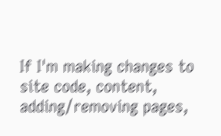If I'm making changes to site code, content, adding/removing pages,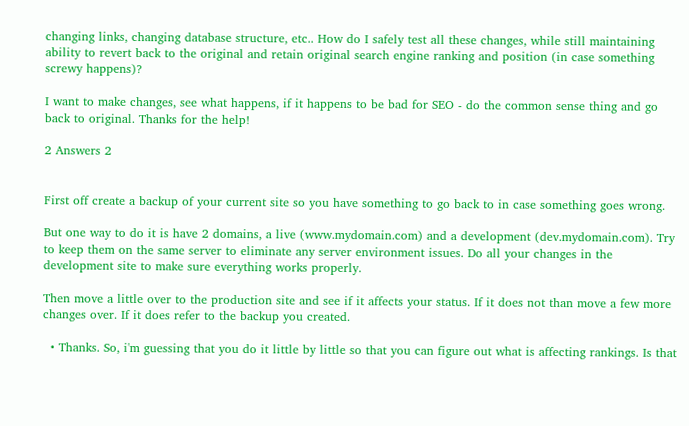changing links, changing database structure, etc.. How do I safely test all these changes, while still maintaining ability to revert back to the original and retain original search engine ranking and position (in case something screwy happens)?

I want to make changes, see what happens, if it happens to be bad for SEO - do the common sense thing and go back to original. Thanks for the help!

2 Answers 2


First off create a backup of your current site so you have something to go back to in case something goes wrong.

But one way to do it is have 2 domains, a live (www.mydomain.com) and a development (dev.mydomain.com). Try to keep them on the same server to eliminate any server environment issues. Do all your changes in the development site to make sure everything works properly.

Then move a little over to the production site and see if it affects your status. If it does not than move a few more changes over. If it does refer to the backup you created.

  • Thanks. So, i'm guessing that you do it little by little so that you can figure out what is affecting rankings. Is that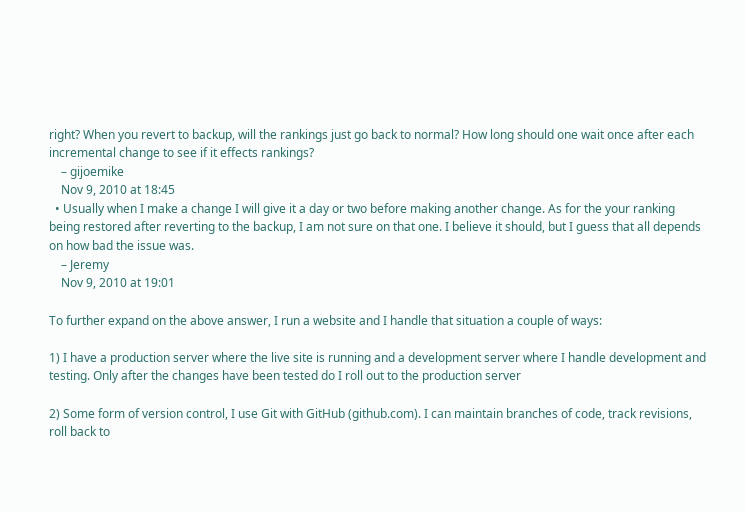right? When you revert to backup, will the rankings just go back to normal? How long should one wait once after each incremental change to see if it effects rankings?
    – gijoemike
    Nov 9, 2010 at 18:45
  • Usually when I make a change I will give it a day or two before making another change. As for the your ranking being restored after reverting to the backup, I am not sure on that one. I believe it should, but I guess that all depends on how bad the issue was.
    – Jeremy
    Nov 9, 2010 at 19:01

To further expand on the above answer, I run a website and I handle that situation a couple of ways:

1) I have a production server where the live site is running and a development server where I handle development and testing. Only after the changes have been tested do I roll out to the production server

2) Some form of version control, I use Git with GitHub (github.com). I can maintain branches of code, track revisions, roll back to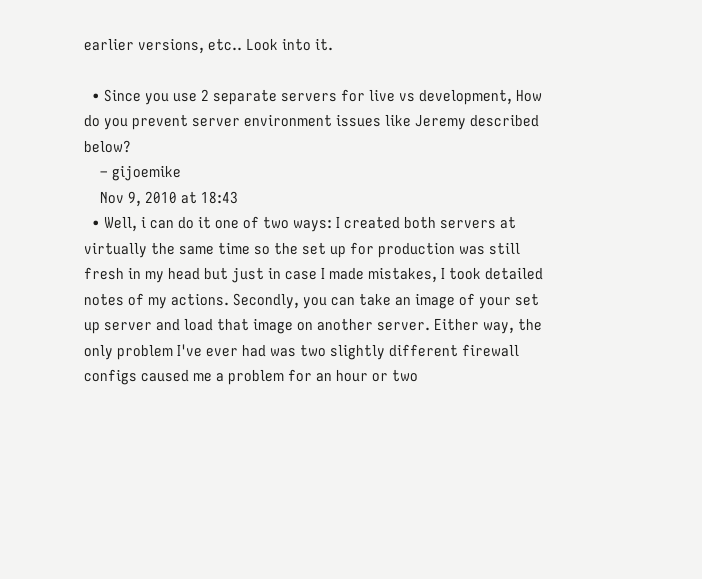earlier versions, etc.. Look into it.

  • Since you use 2 separate servers for live vs development, How do you prevent server environment issues like Jeremy described below?
    – gijoemike
    Nov 9, 2010 at 18:43
  • Well, i can do it one of two ways: I created both servers at virtually the same time so the set up for production was still fresh in my head but just in case I made mistakes, I took detailed notes of my actions. Secondly, you can take an image of your set up server and load that image on another server. Either way, the only problem I've ever had was two slightly different firewall configs caused me a problem for an hour or two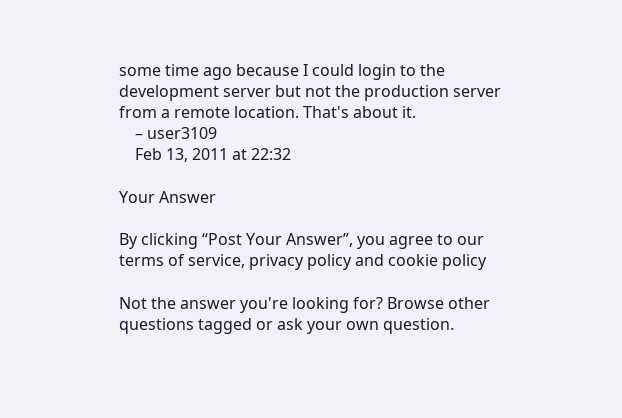some time ago because I could login to the development server but not the production server from a remote location. That's about it.
    – user3109
    Feb 13, 2011 at 22:32

Your Answer

By clicking “Post Your Answer”, you agree to our terms of service, privacy policy and cookie policy

Not the answer you're looking for? Browse other questions tagged or ask your own question.